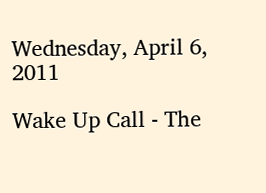Wednesday, April 6, 2011

Wake Up Call - The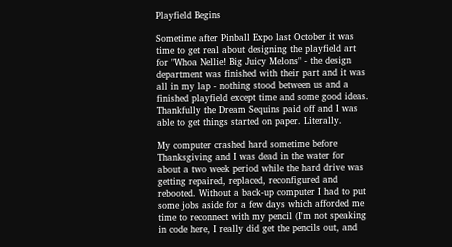Playfield Begins

Sometime after Pinball Expo last October it was time to get real about designing the playfield art for "Whoa Nellie! Big Juicy Melons" - the design department was finished with their part and it was all in my lap - nothing stood between us and a finished playfield except time and some good ideas. Thankfully the Dream Sequins paid off and I was able to get things started on paper. Literally.

My computer crashed hard sometime before Thanksgiving and I was dead in the water for about a two week period while the hard drive was getting repaired, replaced, reconfigured and rebooted. Without a back-up computer I had to put some jobs aside for a few days which afforded me time to reconnect with my pencil (I'm not speaking in code here, I really did get the pencils out, and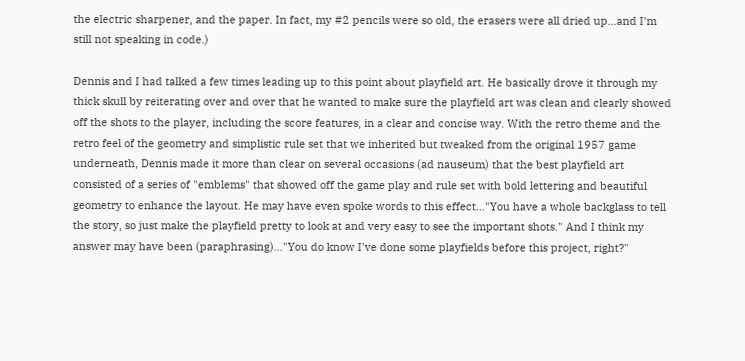the electric sharpener, and the paper. In fact, my #2 pencils were so old, the erasers were all dried up...and I'm still not speaking in code.)

Dennis and I had talked a few times leading up to this point about playfield art. He basically drove it through my thick skull by reiterating over and over that he wanted to make sure the playfield art was clean and clearly showed off the shots to the player, including the score features, in a clear and concise way. With the retro theme and the retro feel of the geometry and simplistic rule set that we inherited but tweaked from the original 1957 game underneath, Dennis made it more than clear on several occasions (ad nauseum) that the best playfield art consisted of a series of "emblems" that showed off the game play and rule set with bold lettering and beautiful geometry to enhance the layout. He may have even spoke words to this effect..."You have a whole backglass to tell the story, so just make the playfield pretty to look at and very easy to see the important shots." And I think my answer may have been (paraphrasing)..."You do know I've done some playfields before this project, right?"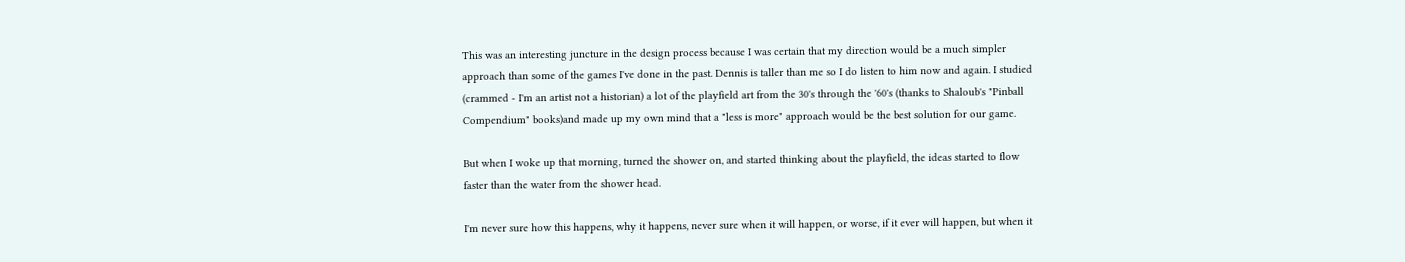This was an interesting juncture in the design process because I was certain that my direction would be a much simpler approach than some of the games I've done in the past. Dennis is taller than me so I do listen to him now and again. I studied (crammed - I'm an artist not a historian) a lot of the playfield art from the 30's through the '60's (thanks to Shaloub's "Pinball Compendium" books)and made up my own mind that a "less is more" approach would be the best solution for our game.

But when I woke up that morning, turned the shower on, and started thinking about the playfield, the ideas started to flow faster than the water from the shower head.

I'm never sure how this happens, why it happens, never sure when it will happen, or worse, if it ever will happen, but when it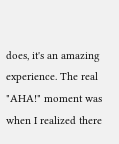does, it's an amazing experience. The real "AHA!" moment was when I realized there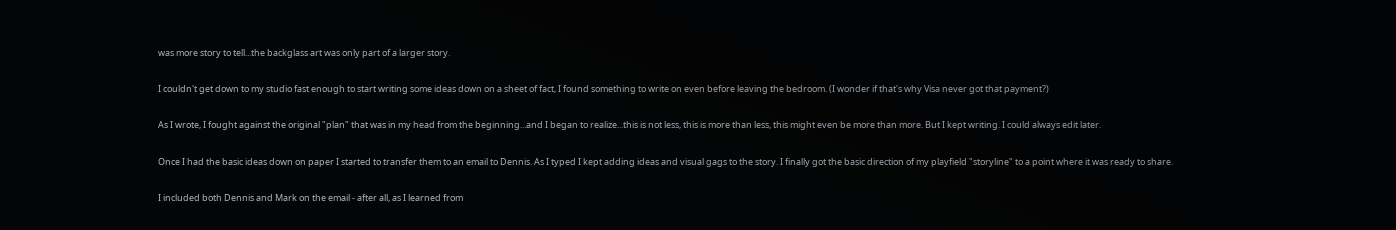was more story to tell...the backglass art was only part of a larger story.

I couldn't get down to my studio fast enough to start writing some ideas down on a sheet of fact, I found something to write on even before leaving the bedroom. (I wonder if that's why Visa never got that payment?)

As I wrote, I fought against the original "plan" that was in my head from the beginning...and I began to realize...this is not less, this is more than less, this might even be more than more. But I kept writing. I could always edit later.

Once I had the basic ideas down on paper I started to transfer them to an email to Dennis. As I typed I kept adding ideas and visual gags to the story. I finally got the basic direction of my playfield "storyline" to a point where it was ready to share.

I included both Dennis and Mark on the email - after all, as I learned from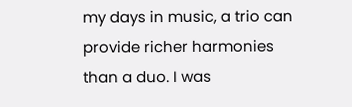my days in music, a trio can provide richer harmonies than a duo. I was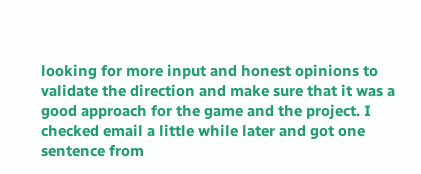looking for more input and honest opinions to validate the direction and make sure that it was a good approach for the game and the project. I checked email a little while later and got one sentence from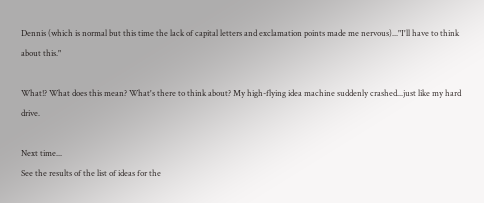Dennis (which is normal but this time the lack of capital letters and exclamation points made me nervous)..."I'll have to think about this."

What!? What does this mean? What's there to think about? My high-flying idea machine suddenly crashed...just like my hard drive.

Next time...
See the results of the list of ideas for the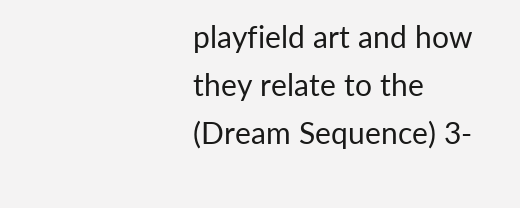playfield art and how they relate to the (Dream Sequence) 3-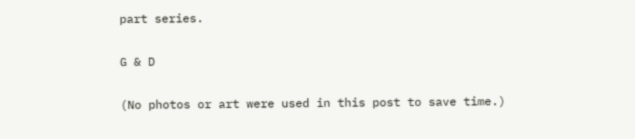part series.

G & D

(No photos or art were used in this post to save time.)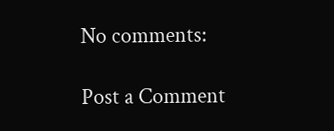No comments:

Post a Comment